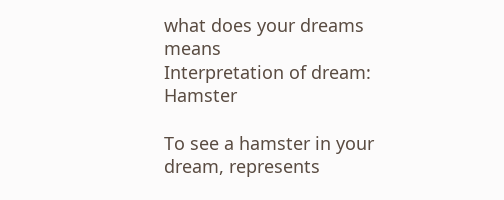what does your dreams means
Interpretation of dream: Hamster

To see a hamster in your dream, represents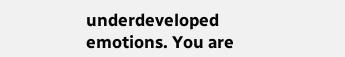underdeveloped emotions. You are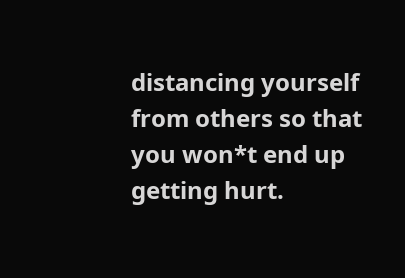distancing yourself from others so that you won*t end up getting hurt.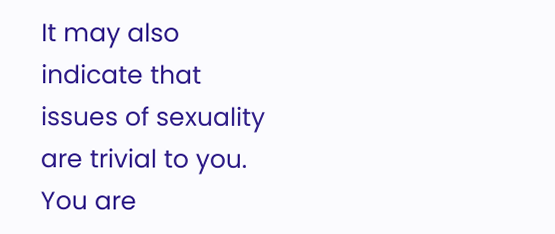It may also indicate that issues of sexuality are trivial to you. You are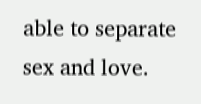able to separate sex and love.